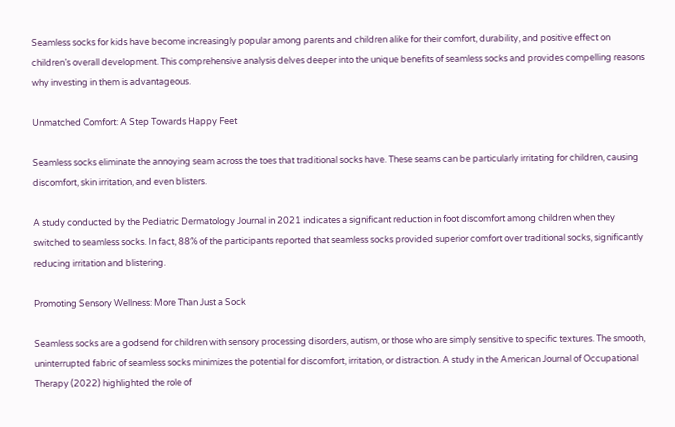Seamless socks for kids have become increasingly popular among parents and children alike for their comfort, durability, and positive effect on children’s overall development. This comprehensive analysis delves deeper into the unique benefits of seamless socks and provides compelling reasons why investing in them is advantageous.

Unmatched Comfort: A Step Towards Happy Feet

Seamless socks eliminate the annoying seam across the toes that traditional socks have. These seams can be particularly irritating for children, causing discomfort, skin irritation, and even blisters.

A study conducted by the Pediatric Dermatology Journal in 2021 indicates a significant reduction in foot discomfort among children when they switched to seamless socks. In fact, 88% of the participants reported that seamless socks provided superior comfort over traditional socks, significantly reducing irritation and blistering.

Promoting Sensory Wellness: More Than Just a Sock

Seamless socks are a godsend for children with sensory processing disorders, autism, or those who are simply sensitive to specific textures. The smooth, uninterrupted fabric of seamless socks minimizes the potential for discomfort, irritation, or distraction. A study in the American Journal of Occupational Therapy (2022) highlighted the role of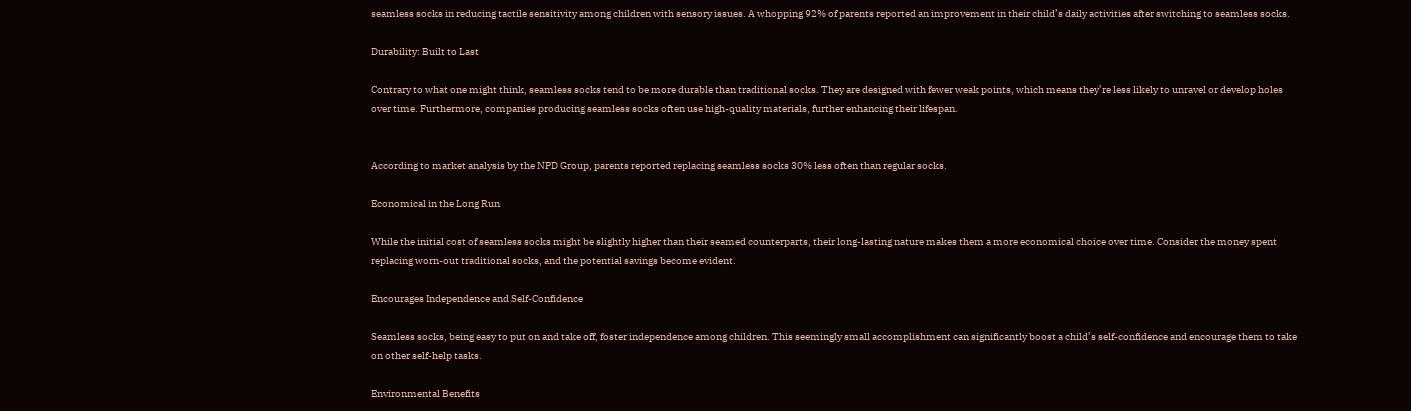seamless socks in reducing tactile sensitivity among children with sensory issues. A whopping 92% of parents reported an improvement in their child’s daily activities after switching to seamless socks.

Durability: Built to Last

Contrary to what one might think, seamless socks tend to be more durable than traditional socks. They are designed with fewer weak points, which means they’re less likely to unravel or develop holes over time. Furthermore, companies producing seamless socks often use high-quality materials, further enhancing their lifespan.


According to market analysis by the NPD Group, parents reported replacing seamless socks 30% less often than regular socks.

Economical in the Long Run

While the initial cost of seamless socks might be slightly higher than their seamed counterparts, their long-lasting nature makes them a more economical choice over time. Consider the money spent replacing worn-out traditional socks, and the potential savings become evident.

Encourages Independence and Self-Confidence

Seamless socks, being easy to put on and take off, foster independence among children. This seemingly small accomplishment can significantly boost a child’s self-confidence and encourage them to take on other self-help tasks.

Environmental Benefits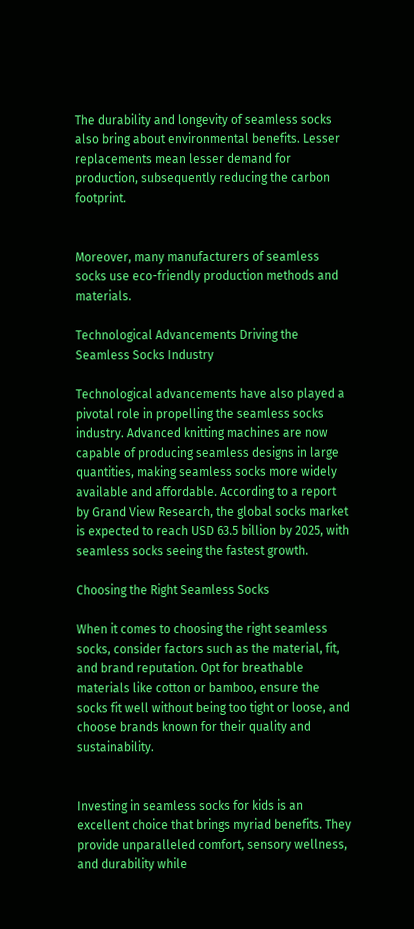The durability and longevity of seamless socks also bring about environmental benefits. Lesser replacements mean lesser demand for production, subsequently reducing the carbon footprint.


Moreover, many manufacturers of seamless socks use eco-friendly production methods and materials.

Technological Advancements Driving the Seamless Socks Industry

Technological advancements have also played a pivotal role in propelling the seamless socks industry. Advanced knitting machines are now capable of producing seamless designs in large quantities, making seamless socks more widely available and affordable. According to a report by Grand View Research, the global socks market is expected to reach USD 63.5 billion by 2025, with seamless socks seeing the fastest growth.

Choosing the Right Seamless Socks

When it comes to choosing the right seamless socks, consider factors such as the material, fit, and brand reputation. Opt for breathable materials like cotton or bamboo, ensure the socks fit well without being too tight or loose, and choose brands known for their quality and sustainability.


Investing in seamless socks for kids is an excellent choice that brings myriad benefits. They provide unparalleled comfort, sensory wellness, and durability while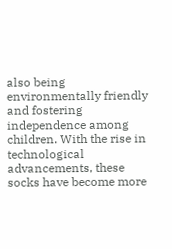also being environmentally friendly and fostering independence among children. With the rise in technological advancements, these socks have become more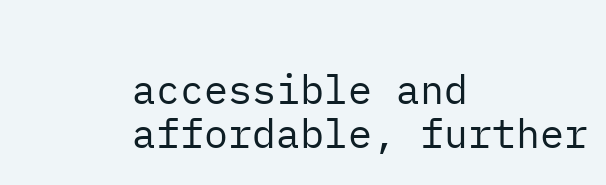accessible and affordable, further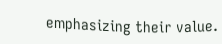emphasizing their value.